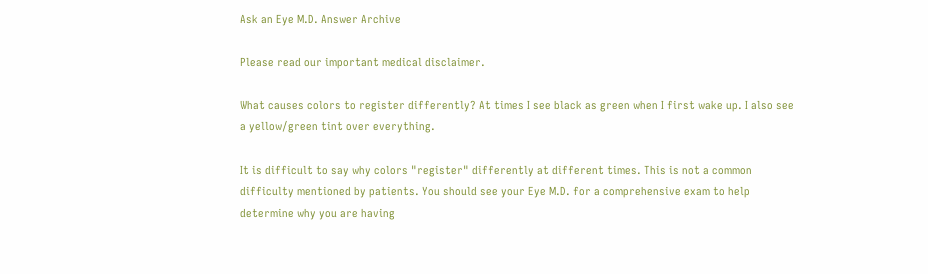Ask an Eye M.D. Answer Archive

Please read our important medical disclaimer.

What causes colors to register differently? At times I see black as green when I first wake up. I also see a yellow/green tint over everything.

It is difficult to say why colors "register" differently at different times. This is not a common difficulty mentioned by patients. You should see your Eye M.D. for a comprehensive exam to help determine why you are having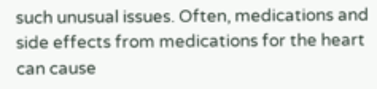such unusual issues. Often, medications and side effects from medications for the heart can cause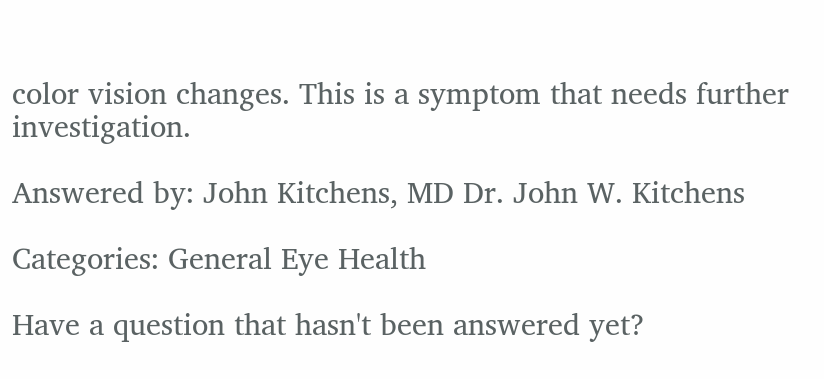color vision changes. This is a symptom that needs further investigation.

Answered by: John Kitchens, MD Dr. John W. Kitchens

Categories: General Eye Health

Have a question that hasn't been answered yet?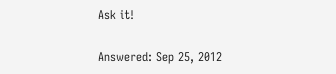Ask it!

Answered: Sep 25, 2012